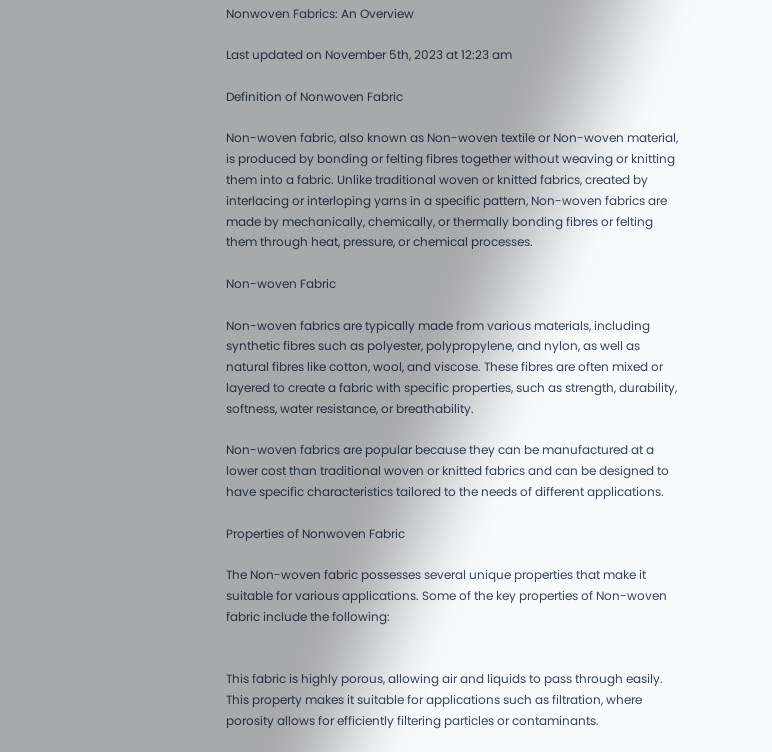Nonwoven Fabrics: An Overview

Last updated on November 5th, 2023 at 12:23 am

Definition of Nonwoven Fabric

Non-woven fabric, also known as Non-woven textile or Non-woven material, is produced by bonding or felting fibres together without weaving or knitting them into a fabric. Unlike traditional woven or knitted fabrics, created by interlacing or interloping yarns in a specific pattern, Non-woven fabrics are made by mechanically, chemically, or thermally bonding fibres or felting them through heat, pressure, or chemical processes.

Non-woven Fabric

Non-woven fabrics are typically made from various materials, including synthetic fibres such as polyester, polypropylene, and nylon, as well as natural fibres like cotton, wool, and viscose. These fibres are often mixed or layered to create a fabric with specific properties, such as strength, durability, softness, water resistance, or breathability.

Non-woven fabrics are popular because they can be manufactured at a lower cost than traditional woven or knitted fabrics and can be designed to have specific characteristics tailored to the needs of different applications.

Properties of Nonwoven Fabric

The Non-woven fabric possesses several unique properties that make it suitable for various applications. Some of the key properties of Non-woven fabric include the following:


This fabric is highly porous, allowing air and liquids to pass through easily. This property makes it suitable for applications such as filtration, where porosity allows for efficiently filtering particles or contaminants.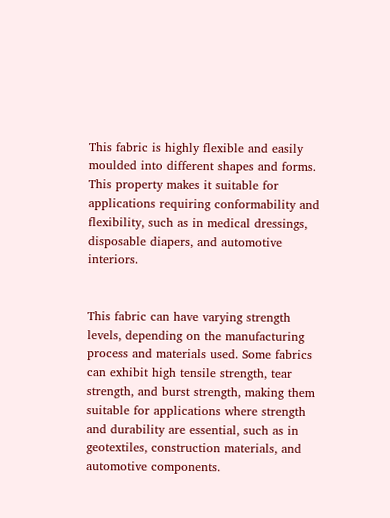This fabric is highly flexible and easily moulded into different shapes and forms. This property makes it suitable for applications requiring conformability and flexibility, such as in medical dressings, disposable diapers, and automotive interiors.


This fabric can have varying strength levels, depending on the manufacturing process and materials used. Some fabrics can exhibit high tensile strength, tear strength, and burst strength, making them suitable for applications where strength and durability are essential, such as in geotextiles, construction materials, and automotive components.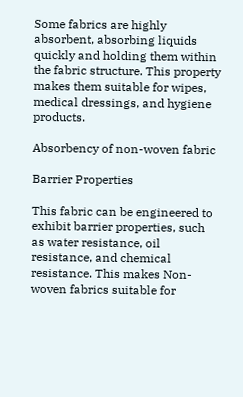Some fabrics are highly absorbent, absorbing liquids quickly and holding them within the fabric structure. This property makes them suitable for wipes, medical dressings, and hygiene products.

Absorbency of non-woven fabric

Barrier Properties

This fabric can be engineered to exhibit barrier properties, such as water resistance, oil resistance, and chemical resistance. This makes Non-woven fabrics suitable for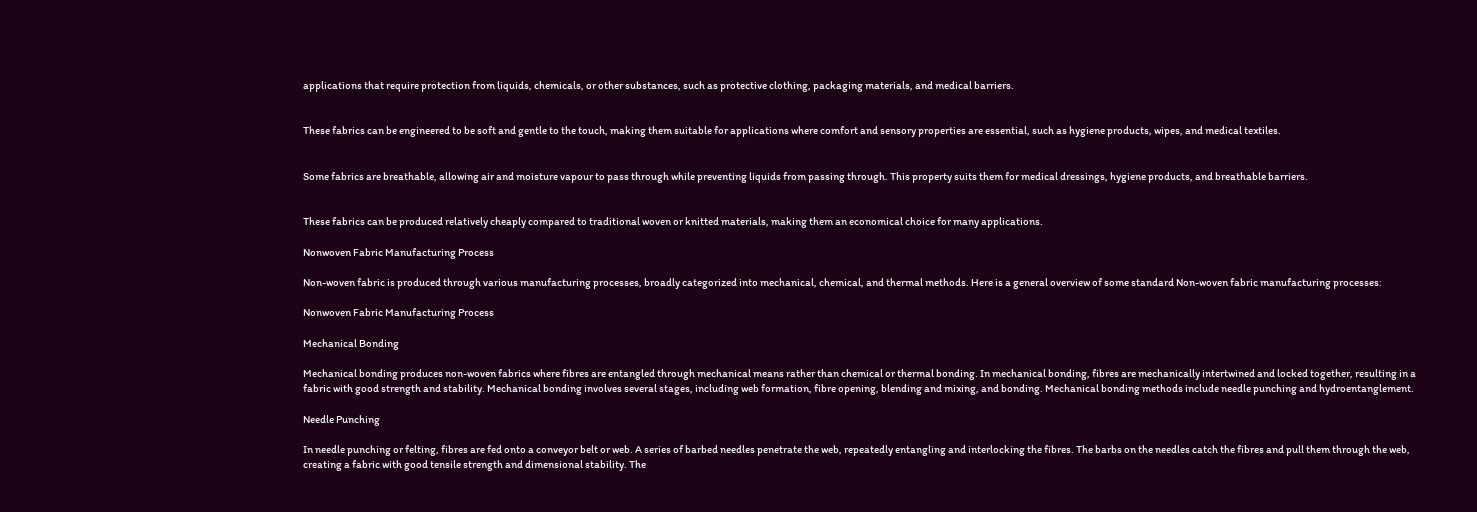applications that require protection from liquids, chemicals, or other substances, such as protective clothing, packaging materials, and medical barriers.


These fabrics can be engineered to be soft and gentle to the touch, making them suitable for applications where comfort and sensory properties are essential, such as hygiene products, wipes, and medical textiles.


Some fabrics are breathable, allowing air and moisture vapour to pass through while preventing liquids from passing through. This property suits them for medical dressings, hygiene products, and breathable barriers.


These fabrics can be produced relatively cheaply compared to traditional woven or knitted materials, making them an economical choice for many applications.

Nonwoven Fabric Manufacturing Process

Non-woven fabric is produced through various manufacturing processes, broadly categorized into mechanical, chemical, and thermal methods. Here is a general overview of some standard Non-woven fabric manufacturing processes:

Nonwoven Fabric Manufacturing Process

Mechanical Bonding

Mechanical bonding produces non-woven fabrics where fibres are entangled through mechanical means rather than chemical or thermal bonding. In mechanical bonding, fibres are mechanically intertwined and locked together, resulting in a fabric with good strength and stability. Mechanical bonding involves several stages, including web formation, fibre opening, blending and mixing, and bonding. Mechanical bonding methods include needle punching and hydroentanglement.

Needle Punching

In needle punching or felting, fibres are fed onto a conveyor belt or web. A series of barbed needles penetrate the web, repeatedly entangling and interlocking the fibres. The barbs on the needles catch the fibres and pull them through the web, creating a fabric with good tensile strength and dimensional stability. The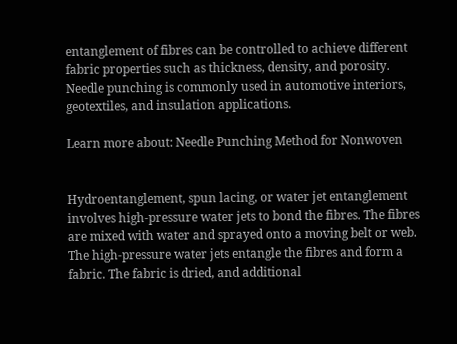entanglement of fibres can be controlled to achieve different fabric properties such as thickness, density, and porosity. Needle punching is commonly used in automotive interiors, geotextiles, and insulation applications.

Learn more about: Needle Punching Method for Nonwoven


Hydroentanglement, spun lacing, or water jet entanglement involves high-pressure water jets to bond the fibres. The fibres are mixed with water and sprayed onto a moving belt or web. The high-pressure water jets entangle the fibres and form a fabric. The fabric is dried, and additional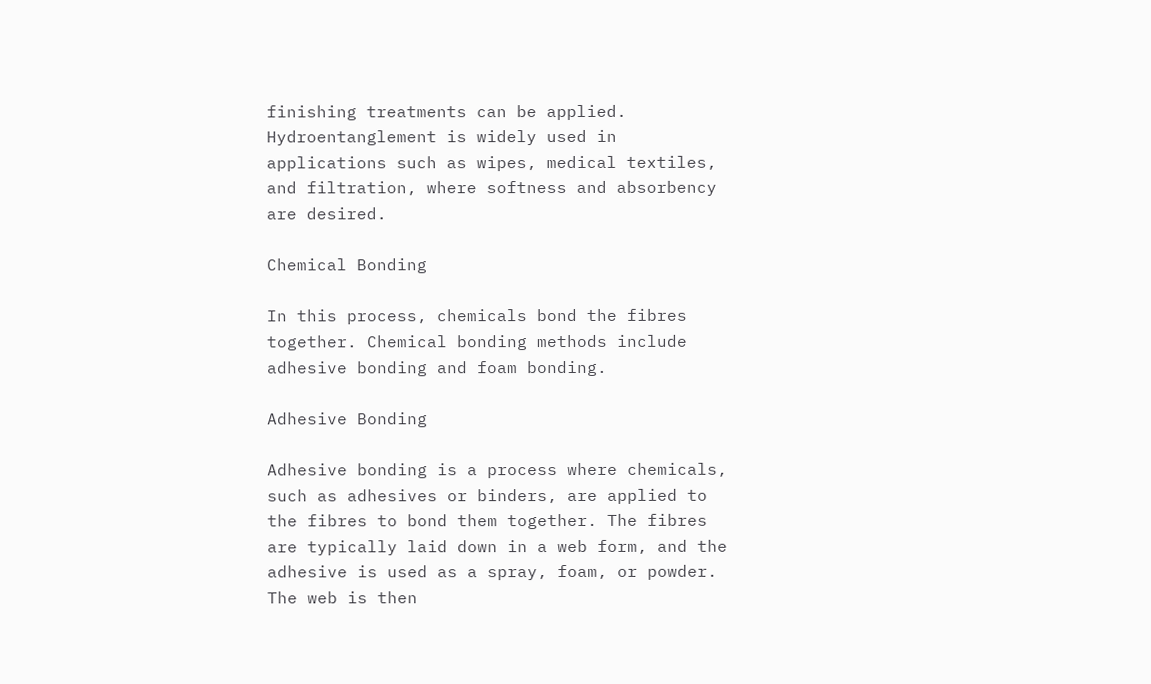finishing treatments can be applied. Hydroentanglement is widely used in applications such as wipes, medical textiles, and filtration, where softness and absorbency are desired.

Chemical Bonding

In this process, chemicals bond the fibres together. Chemical bonding methods include adhesive bonding and foam bonding.

Adhesive Bonding

Adhesive bonding is a process where chemicals, such as adhesives or binders, are applied to the fibres to bond them together. The fibres are typically laid down in a web form, and the adhesive is used as a spray, foam, or powder. The web is then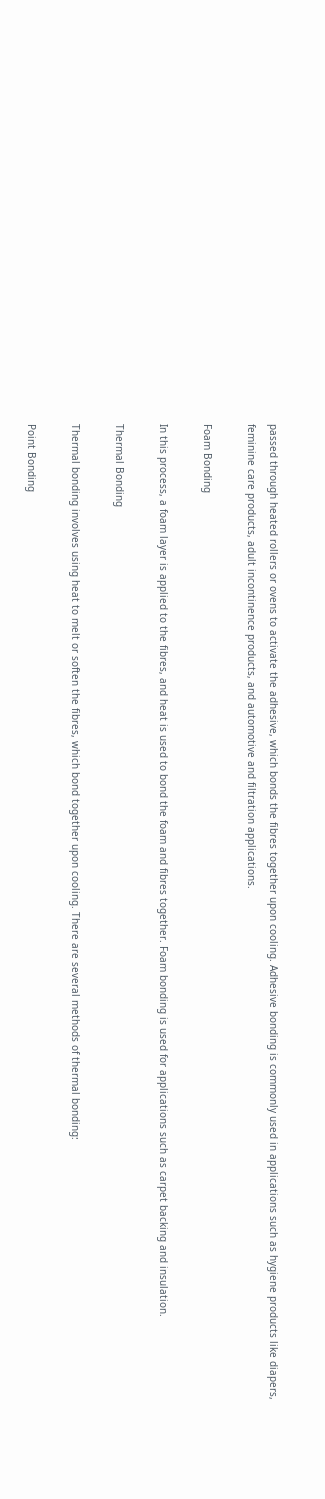passed through heated rollers or ovens to activate the adhesive, which bonds the fibres together upon cooling. Adhesive bonding is commonly used in applications such as hygiene products like diapers, feminine care products, adult incontinence products, and automotive and filtration applications.

Foam Bonding

In this process, a foam layer is applied to the fibres, and heat is used to bond the foam and fibres together. Foam bonding is used for applications such as carpet backing and insulation.

Thermal Bonding

Thermal bonding involves using heat to melt or soften the fibres, which bond together upon cooling. There are several methods of thermal bonding:

Point Bonding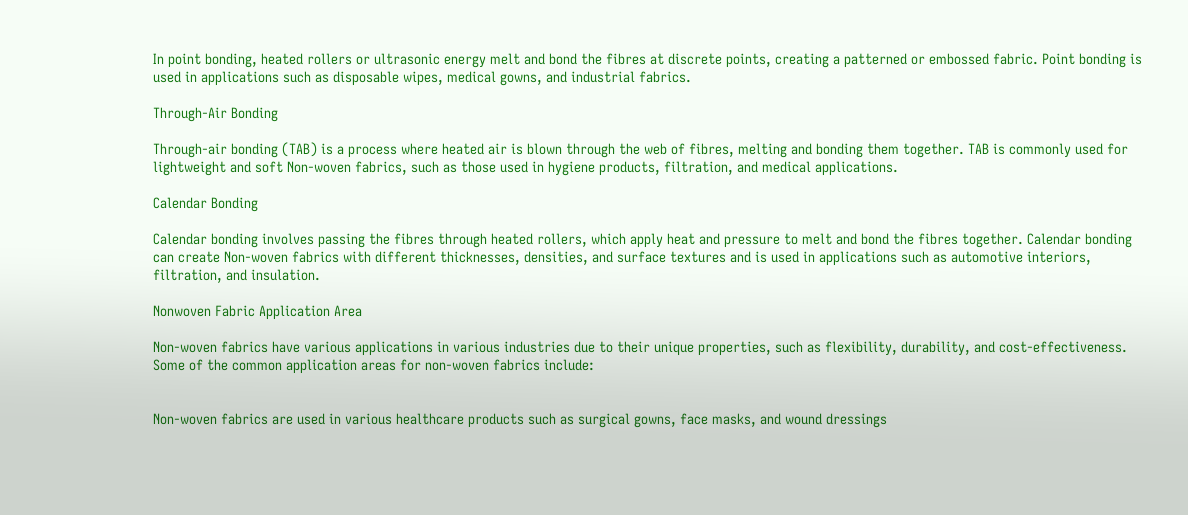In point bonding, heated rollers or ultrasonic energy melt and bond the fibres at discrete points, creating a patterned or embossed fabric. Point bonding is used in applications such as disposable wipes, medical gowns, and industrial fabrics.

Through-Air Bonding

Through-air bonding (TAB) is a process where heated air is blown through the web of fibres, melting and bonding them together. TAB is commonly used for lightweight and soft Non-woven fabrics, such as those used in hygiene products, filtration, and medical applications.

Calendar Bonding

Calendar bonding involves passing the fibres through heated rollers, which apply heat and pressure to melt and bond the fibres together. Calendar bonding can create Non-woven fabrics with different thicknesses, densities, and surface textures and is used in applications such as automotive interiors, filtration, and insulation.

Nonwoven Fabric Application Area

Non-woven fabrics have various applications in various industries due to their unique properties, such as flexibility, durability, and cost-effectiveness. Some of the common application areas for non-woven fabrics include:


Non-woven fabrics are used in various healthcare products such as surgical gowns, face masks, and wound dressings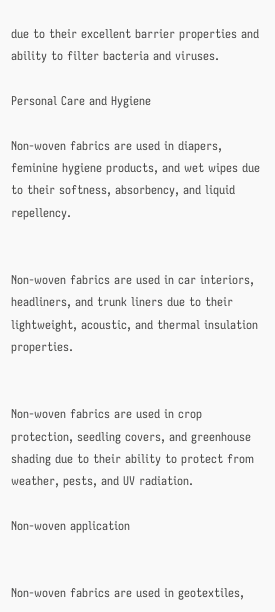due to their excellent barrier properties and ability to filter bacteria and viruses.

Personal Care and Hygiene

Non-woven fabrics are used in diapers, feminine hygiene products, and wet wipes due to their softness, absorbency, and liquid repellency.


Non-woven fabrics are used in car interiors, headliners, and trunk liners due to their lightweight, acoustic, and thermal insulation properties.


Non-woven fabrics are used in crop protection, seedling covers, and greenhouse shading due to their ability to protect from weather, pests, and UV radiation.

Non-woven application


Non-woven fabrics are used in geotextiles,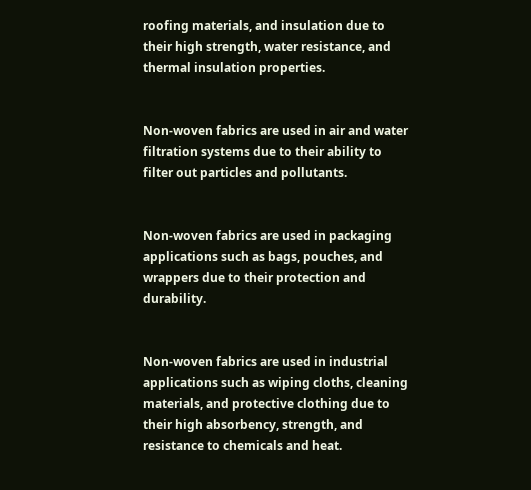roofing materials, and insulation due to their high strength, water resistance, and thermal insulation properties.


Non-woven fabrics are used in air and water filtration systems due to their ability to filter out particles and pollutants.


Non-woven fabrics are used in packaging applications such as bags, pouches, and wrappers due to their protection and durability.


Non-woven fabrics are used in industrial applications such as wiping cloths, cleaning materials, and protective clothing due to their high absorbency, strength, and resistance to chemicals and heat.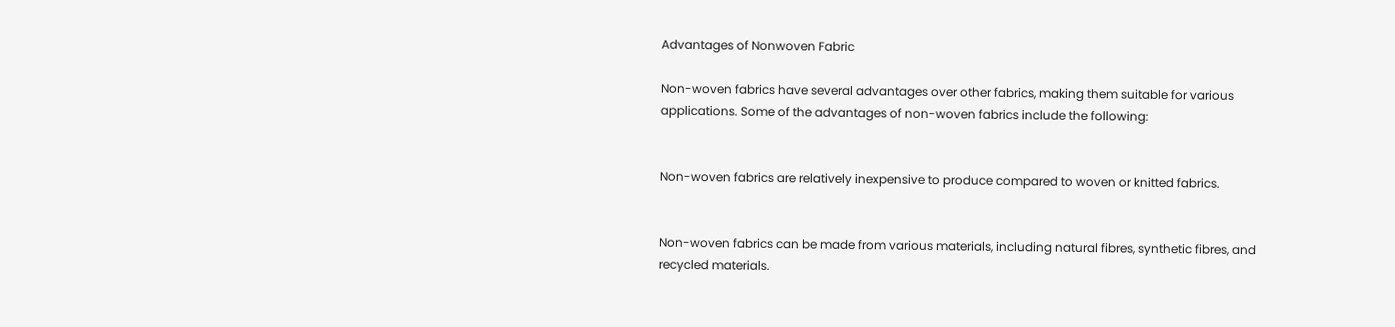Advantages of Nonwoven Fabric

Non-woven fabrics have several advantages over other fabrics, making them suitable for various applications. Some of the advantages of non-woven fabrics include the following:


Non-woven fabrics are relatively inexpensive to produce compared to woven or knitted fabrics.


Non-woven fabrics can be made from various materials, including natural fibres, synthetic fibres, and recycled materials.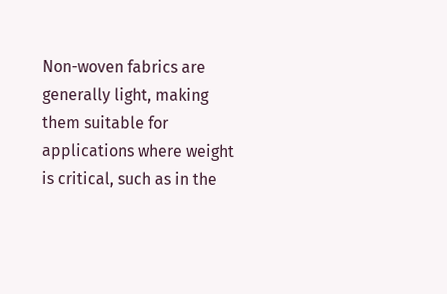Non-woven fabrics are generally light, making them suitable for applications where weight is critical, such as in the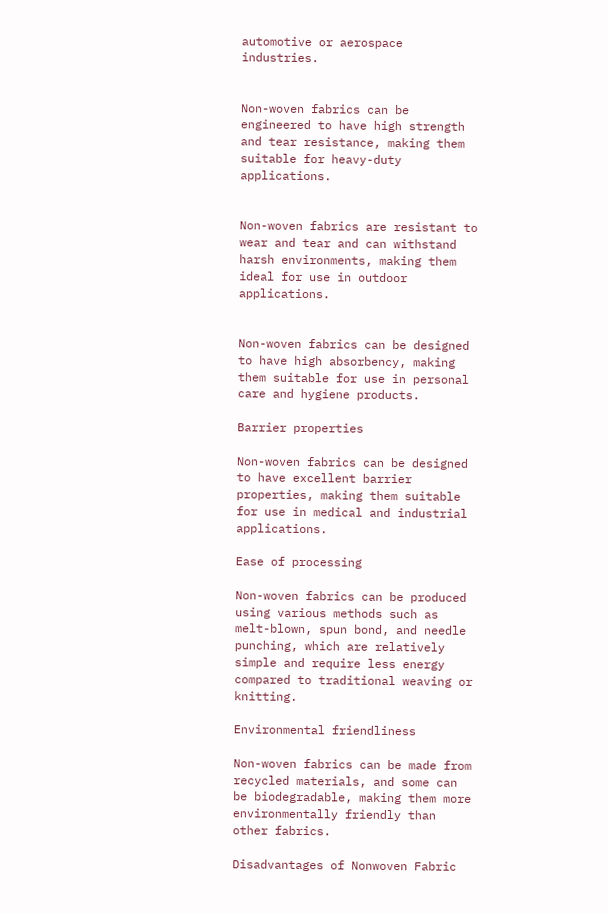automotive or aerospace industries.


Non-woven fabrics can be engineered to have high strength and tear resistance, making them suitable for heavy-duty applications.


Non-woven fabrics are resistant to wear and tear and can withstand harsh environments, making them ideal for use in outdoor applications.


Non-woven fabrics can be designed to have high absorbency, making them suitable for use in personal care and hygiene products.

Barrier properties

Non-woven fabrics can be designed to have excellent barrier properties, making them suitable for use in medical and industrial applications.

Ease of processing

Non-woven fabrics can be produced using various methods such as melt-blown, spun bond, and needle punching, which are relatively simple and require less energy compared to traditional weaving or knitting.

Environmental friendliness

Non-woven fabrics can be made from recycled materials, and some can be biodegradable, making them more environmentally friendly than other fabrics.

Disadvantages of Nonwoven Fabric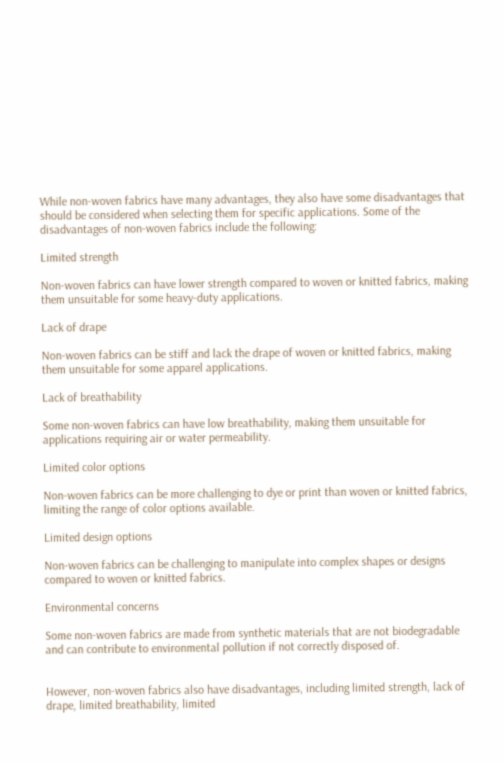While non-woven fabrics have many advantages, they also have some disadvantages that should be considered when selecting them for specific applications. Some of the disadvantages of non-woven fabrics include the following:

Limited strength

Non-woven fabrics can have lower strength compared to woven or knitted fabrics, making them unsuitable for some heavy-duty applications.

Lack of drape

Non-woven fabrics can be stiff and lack the drape of woven or knitted fabrics, making them unsuitable for some apparel applications.

Lack of breathability

Some non-woven fabrics can have low breathability, making them unsuitable for applications requiring air or water permeability.

Limited color options

Non-woven fabrics can be more challenging to dye or print than woven or knitted fabrics, limiting the range of color options available.

Limited design options

Non-woven fabrics can be challenging to manipulate into complex shapes or designs compared to woven or knitted fabrics.

Environmental concerns

Some non-woven fabrics are made from synthetic materials that are not biodegradable and can contribute to environmental pollution if not correctly disposed of.


However, non-woven fabrics also have disadvantages, including limited strength, lack of drape, limited breathability, limited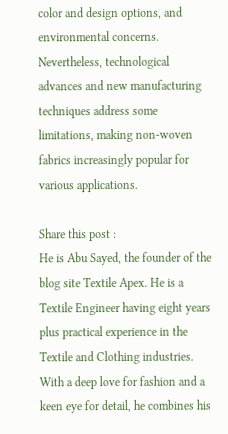color and design options, and environmental concerns. Nevertheless, technological advances and new manufacturing techniques address some limitations, making non-woven fabrics increasingly popular for various applications.

Share this post :
He is Abu Sayed, the founder of the blog site Textile Apex. He is a Textile Engineer having eight years plus practical experience in the Textile and Clothing industries. With a deep love for fashion and a keen eye for detail, he combines his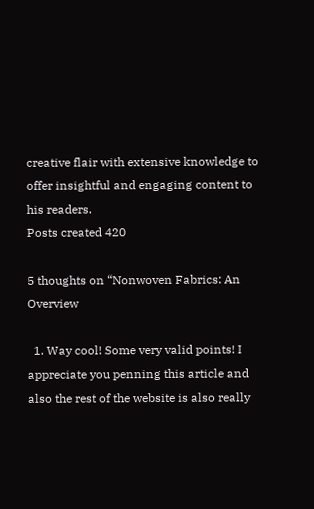creative flair with extensive knowledge to offer insightful and engaging content to his readers.
Posts created 420

5 thoughts on “Nonwoven Fabrics: An Overview

  1. Way cool! Some very valid points! I appreciate you penning this article and also the rest of the website is also really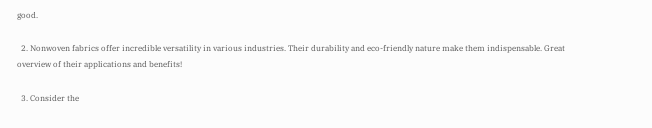good.

  2. Nonwoven fabrics offer incredible versatility in various industries. Their durability and eco-friendly nature make them indispensable. Great overview of their applications and benefits!

  3. Consider the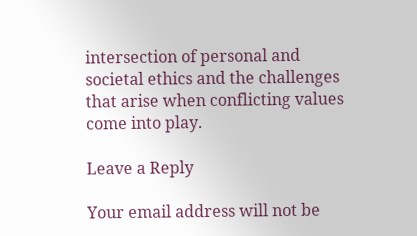intersection of personal and societal ethics and the challenges that arise when conflicting values come into play.

Leave a Reply

Your email address will not be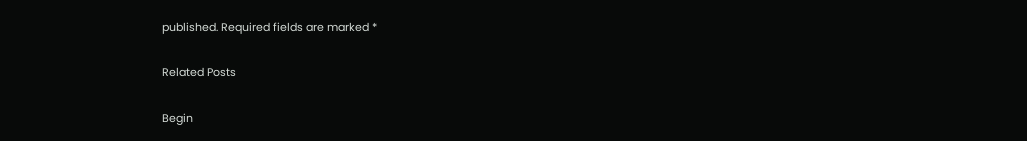published. Required fields are marked *

Related Posts

Begin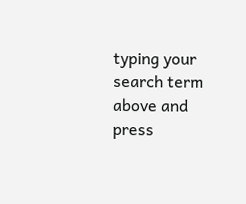typing your search term above and press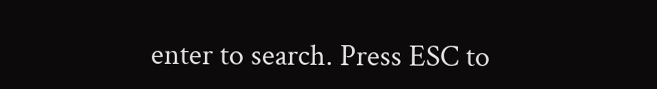enter to search. Press ESC to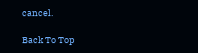cancel.

Back To Top